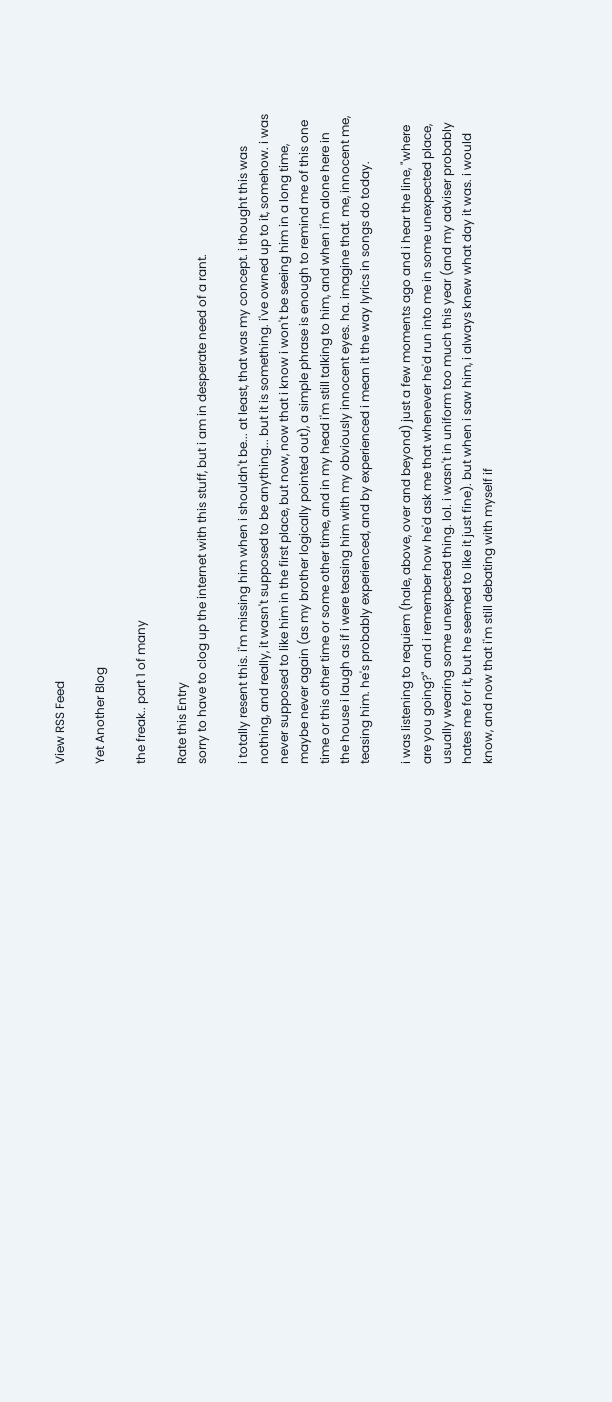View RSS Feed

Yet Another Blog

the freak.. part 1 of many

Rate this Entry
sorry to have to clog up the internet with this stuff, but i am in desperate need of a rant.

i totally resent this. i'm missing him when i shouldn't be... at least, that was my concept. i thought this was nothing, and really, it wasn't supposed to be anything... but it is something. i've owned up to it, somehow. i was never supposed to like him in the first place, but now, now that i know i won't be seeing him in a long time, maybe never again (as my brother logically pointed out), a simple phrase is enough to remind me of this one time or this other time or some other time, and in my head i'm still talking to him, and when i'm alone here in the house i laugh as if i were teasing him with my obviously innocent eyes. ha. imagine that. me, innocent me, teasing him. he's probably experienced, and by experienced i mean it the way lyrics in songs do today.

i was listening to requiem (hale, above, over and beyond) just a few moments ago and i hear the line, "where are you going?" and i remember how he'd ask me that whenever he'd run into me in some unexpected place, usually wearing some unexpected thing. lol. i wasn't in uniform too much this year (and my adviser probably hates me for it, but he seemed to like it just fine). but when i saw him, i always knew what day it was. i would know, and now that i'm still debating with myself if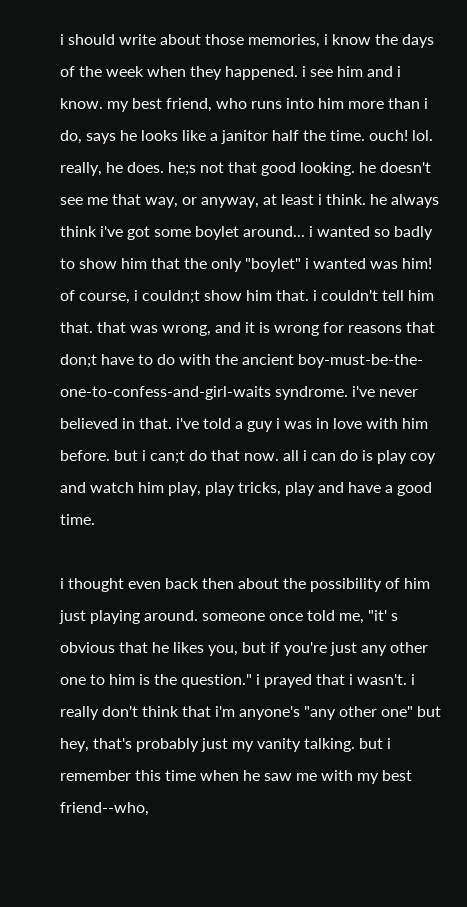i should write about those memories, i know the days of the week when they happened. i see him and i know. my best friend, who runs into him more than i do, says he looks like a janitor half the time. ouch! lol. really, he does. he;s not that good looking. he doesn't see me that way, or anyway, at least i think. he always think i've got some boylet around... i wanted so badly to show him that the only "boylet" i wanted was him! of course, i couldn;t show him that. i couldn't tell him that. that was wrong, and it is wrong for reasons that don;t have to do with the ancient boy-must-be-the-one-to-confess-and-girl-waits syndrome. i've never believed in that. i've told a guy i was in love with him before. but i can;t do that now. all i can do is play coy and watch him play, play tricks, play and have a good time.

i thought even back then about the possibility of him just playing around. someone once told me, "it' s obvious that he likes you, but if you're just any other one to him is the question." i prayed that i wasn't. i really don't think that i'm anyone's "any other one" but hey, that's probably just my vanity talking. but i remember this time when he saw me with my best friend--who,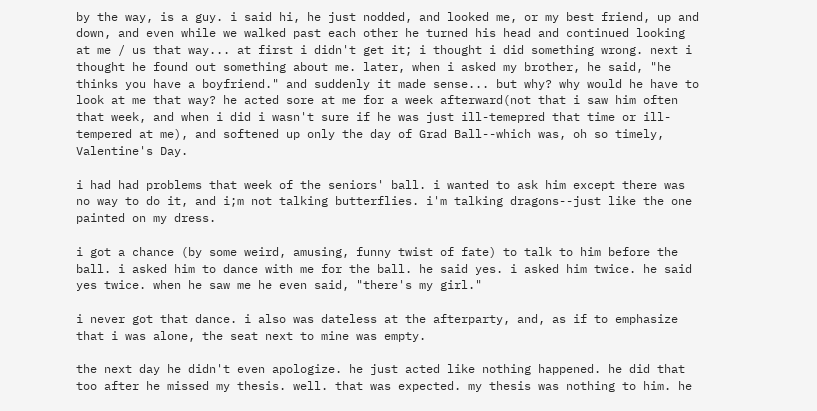by the way, is a guy. i said hi, he just nodded, and looked me, or my best friend, up and down, and even while we walked past each other he turned his head and continued looking at me / us that way... at first i didn't get it; i thought i did something wrong. next i thought he found out something about me. later, when i asked my brother, he said, "he thinks you have a boyfriend." and suddenly it made sense... but why? why would he have to look at me that way? he acted sore at me for a week afterward(not that i saw him often that week, and when i did i wasn't sure if he was just ill-temepred that time or ill-tempered at me), and softened up only the day of Grad Ball--which was, oh so timely, Valentine's Day.

i had had problems that week of the seniors' ball. i wanted to ask him except there was no way to do it, and i;m not talking butterflies. i'm talking dragons--just like the one painted on my dress.

i got a chance (by some weird, amusing, funny twist of fate) to talk to him before the ball. i asked him to dance with me for the ball. he said yes. i asked him twice. he said yes twice. when he saw me he even said, "there's my girl."

i never got that dance. i also was dateless at the afterparty, and, as if to emphasize that i was alone, the seat next to mine was empty.

the next day he didn't even apologize. he just acted like nothing happened. he did that too after he missed my thesis. well. that was expected. my thesis was nothing to him. he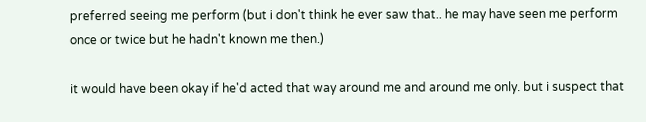preferred seeing me perform (but i don't think he ever saw that.. he may have seen me perform once or twice but he hadn't known me then.)

it would have been okay if he'd acted that way around me and around me only. but i suspect that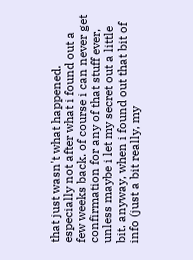that just wasn't what happened. especially not after what i found out a few weeks back. of course i can never get confirmation for any of that stuff ever, unless maybe i let my secret out a little bit. anyway, when i found out that bit of info (just a bit really, my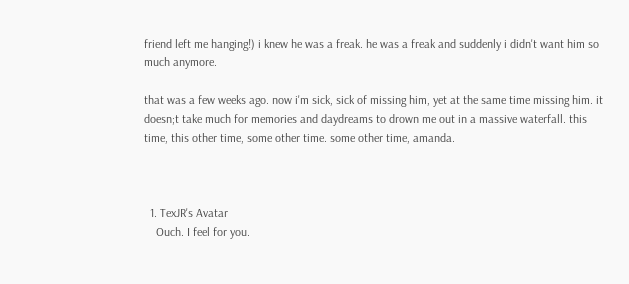friend left me hanging!) i knew he was a freak. he was a freak and suddenly i didn't want him so much anymore.

that was a few weeks ago. now i'm sick, sick of missing him, yet at the same time missing him. it doesn;t take much for memories and daydreams to drown me out in a massive waterfall. this time, this other time, some other time. some other time, amanda.



  1. TexJR's Avatar
    Ouch. I feel for you.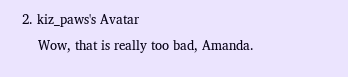2. kiz_paws's Avatar
    Wow, that is really too bad, Amanda.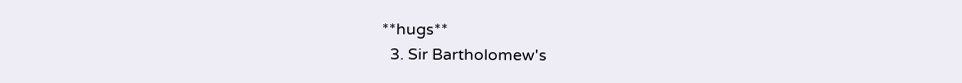**hugs**
  3. Sir Bartholomew's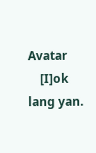Avatar
    [I]ok lang yan.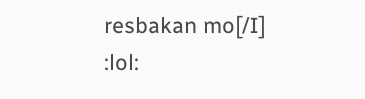resbakan mo[/I] :lol: